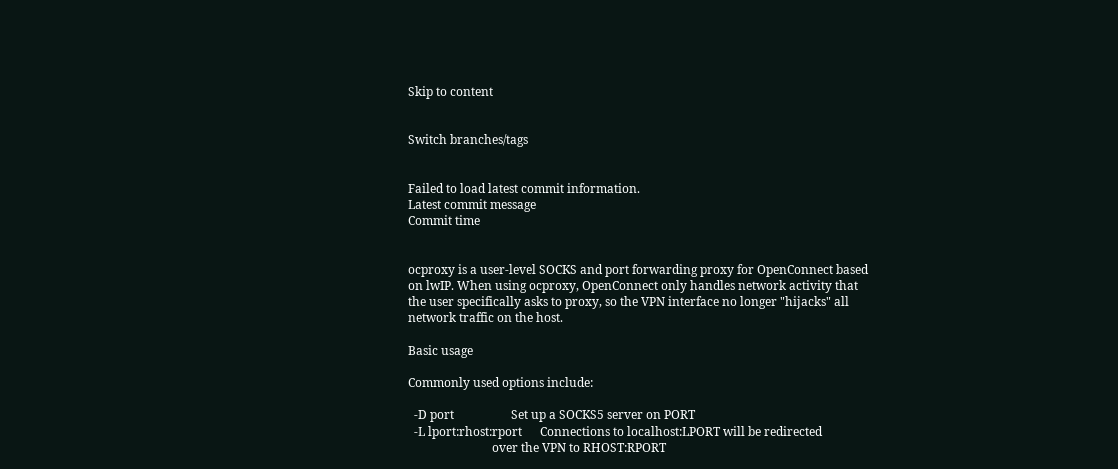Skip to content


Switch branches/tags


Failed to load latest commit information.
Latest commit message
Commit time


ocproxy is a user-level SOCKS and port forwarding proxy for OpenConnect based on lwIP. When using ocproxy, OpenConnect only handles network activity that the user specifically asks to proxy, so the VPN interface no longer "hijacks" all network traffic on the host.

Basic usage

Commonly used options include:

  -D port                   Set up a SOCKS5 server on PORT
  -L lport:rhost:rport      Connections to localhost:LPORT will be redirected
                            over the VPN to RHOST:RPORT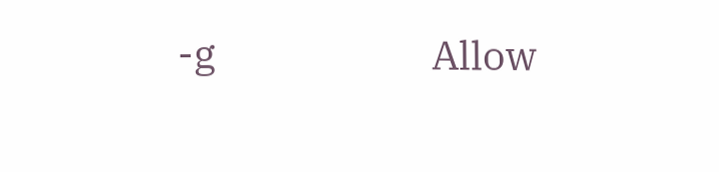-g                        Allow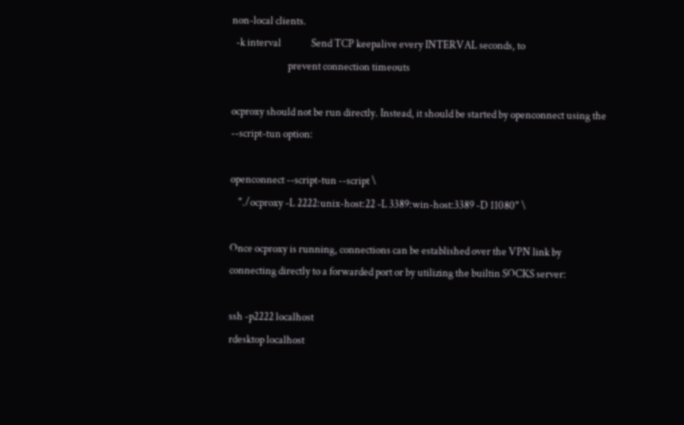non-local clients.
  -k interval               Send TCP keepalive every INTERVAL seconds, to
                            prevent connection timeouts

ocproxy should not be run directly. Instead, it should be started by openconnect using the --script-tun option:

openconnect --script-tun --script \
    "./ocproxy -L 2222:unix-host:22 -L 3389:win-host:3389 -D 11080" \

Once ocproxy is running, connections can be established over the VPN link by connecting directly to a forwarded port or by utilizing the builtin SOCKS server:

ssh -p2222 localhost
rdesktop localhost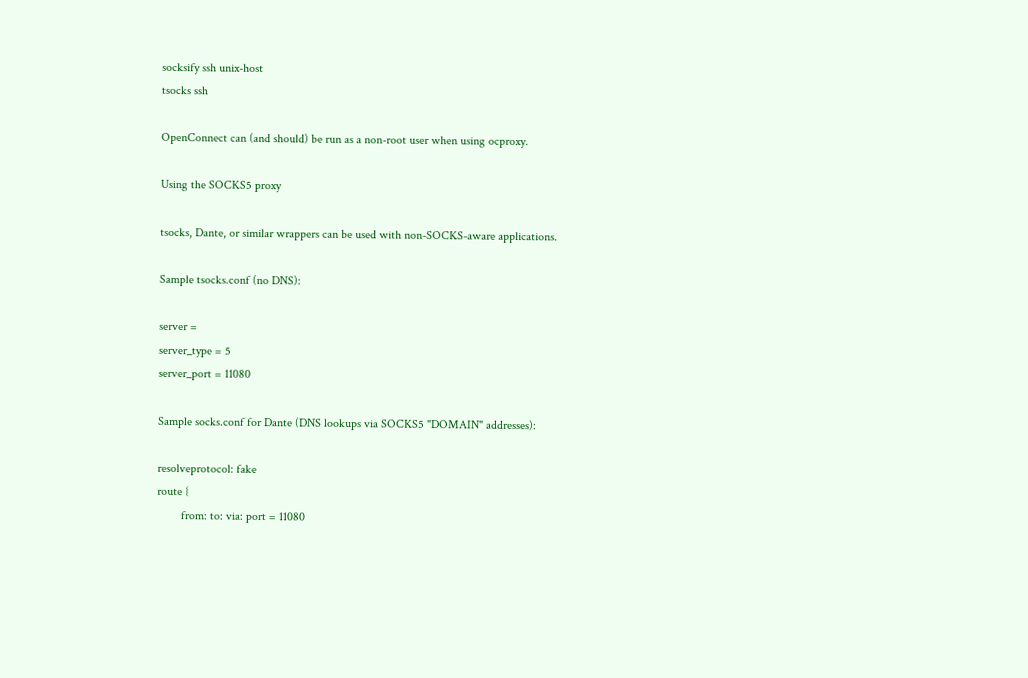socksify ssh unix-host
tsocks ssh

OpenConnect can (and should) be run as a non-root user when using ocproxy.

Using the SOCKS5 proxy

tsocks, Dante, or similar wrappers can be used with non-SOCKS-aware applications.

Sample tsocks.conf (no DNS):

server =
server_type = 5
server_port = 11080

Sample socks.conf for Dante (DNS lookups via SOCKS5 "DOMAIN" addresses):

resolveprotocol: fake
route {
        from: to: via: port = 11080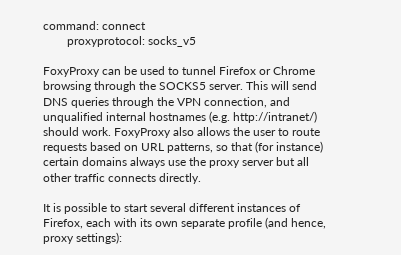command: connect
        proxyprotocol: socks_v5

FoxyProxy can be used to tunnel Firefox or Chrome browsing through the SOCKS5 server. This will send DNS queries through the VPN connection, and unqualified internal hostnames (e.g. http://intranet/) should work. FoxyProxy also allows the user to route requests based on URL patterns, so that (for instance) certain domains always use the proxy server but all other traffic connects directly.

It is possible to start several different instances of Firefox, each with its own separate profile (and hence, proxy settings):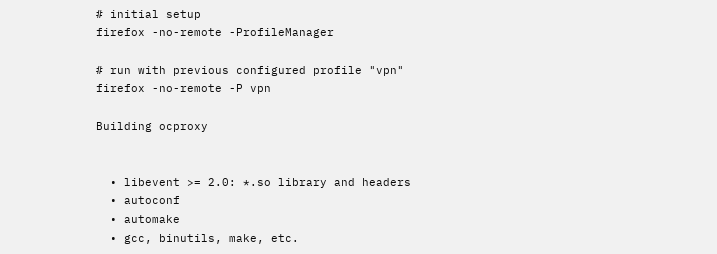# initial setup
firefox -no-remote -ProfileManager

# run with previous configured profile "vpn"
firefox -no-remote -P vpn

Building ocproxy


  • libevent >= 2.0: *.so library and headers
  • autoconf
  • automake
  • gcc, binutils, make, etc.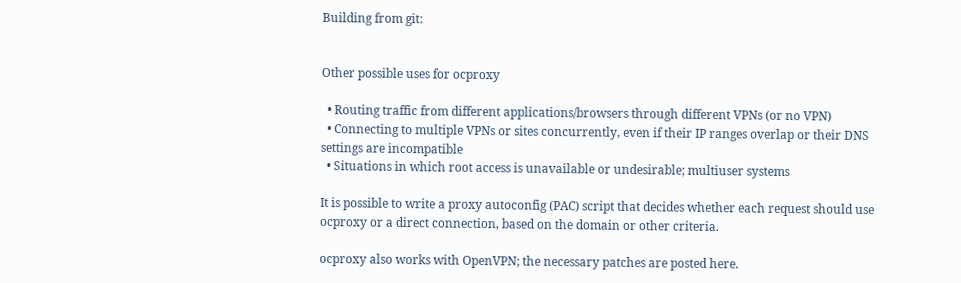Building from git:


Other possible uses for ocproxy

  • Routing traffic from different applications/browsers through different VPNs (or no VPN)
  • Connecting to multiple VPNs or sites concurrently, even if their IP ranges overlap or their DNS settings are incompatible
  • Situations in which root access is unavailable or undesirable; multiuser systems

It is possible to write a proxy autoconfig (PAC) script that decides whether each request should use ocproxy or a direct connection, based on the domain or other criteria.

ocproxy also works with OpenVPN; the necessary patches are posted here.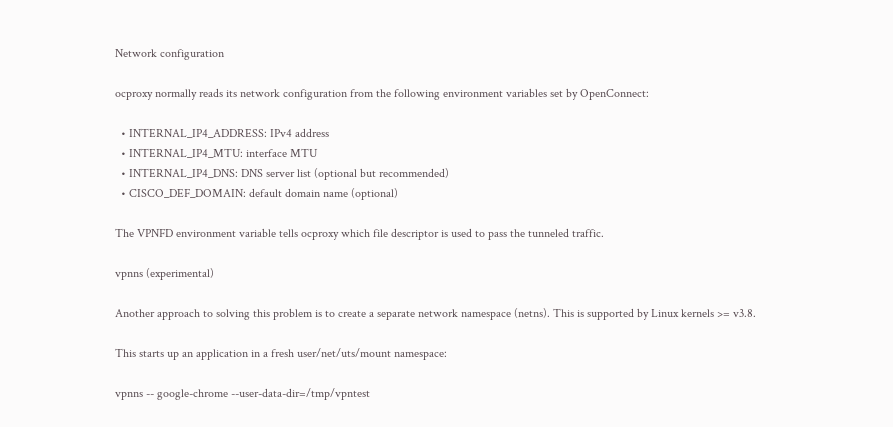Network configuration

ocproxy normally reads its network configuration from the following environment variables set by OpenConnect:

  • INTERNAL_IP4_ADDRESS: IPv4 address
  • INTERNAL_IP4_MTU: interface MTU
  • INTERNAL_IP4_DNS: DNS server list (optional but recommended)
  • CISCO_DEF_DOMAIN: default domain name (optional)

The VPNFD environment variable tells ocproxy which file descriptor is used to pass the tunneled traffic.

vpnns (experimental)

Another approach to solving this problem is to create a separate network namespace (netns). This is supported by Linux kernels >= v3.8.

This starts up an application in a fresh user/net/uts/mount namespace:

vpnns -- google-chrome --user-data-dir=/tmp/vpntest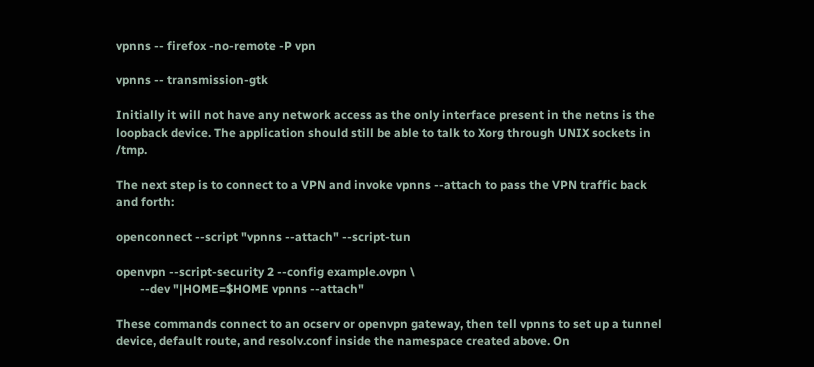vpnns -- firefox -no-remote -P vpn

vpnns -- transmission-gtk

Initially it will not have any network access as the only interface present in the netns is the loopback device. The application should still be able to talk to Xorg through UNIX sockets in /tmp.

The next step is to connect to a VPN and invoke vpnns --attach to pass the VPN traffic back and forth:

openconnect --script "vpnns --attach" --script-tun

openvpn --script-security 2 --config example.ovpn \
        --dev "|HOME=$HOME vpnns --attach"

These commands connect to an ocserv or openvpn gateway, then tell vpnns to set up a tunnel device, default route, and resolv.conf inside the namespace created above. On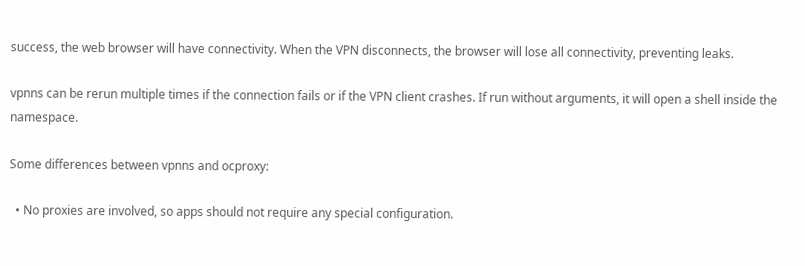success, the web browser will have connectivity. When the VPN disconnects, the browser will lose all connectivity, preventing leaks.

vpnns can be rerun multiple times if the connection fails or if the VPN client crashes. If run without arguments, it will open a shell inside the namespace.

Some differences between vpnns and ocproxy:

  • No proxies are involved, so apps should not require any special configuration.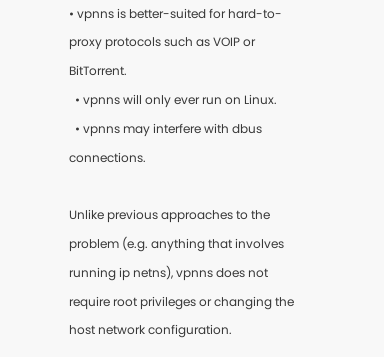• vpnns is better-suited for hard-to-proxy protocols such as VOIP or BitTorrent.
  • vpnns will only ever run on Linux.
  • vpnns may interfere with dbus connections.

Unlike previous approaches to the problem (e.g. anything that involves running ip netns), vpnns does not require root privileges or changing the host network configuration.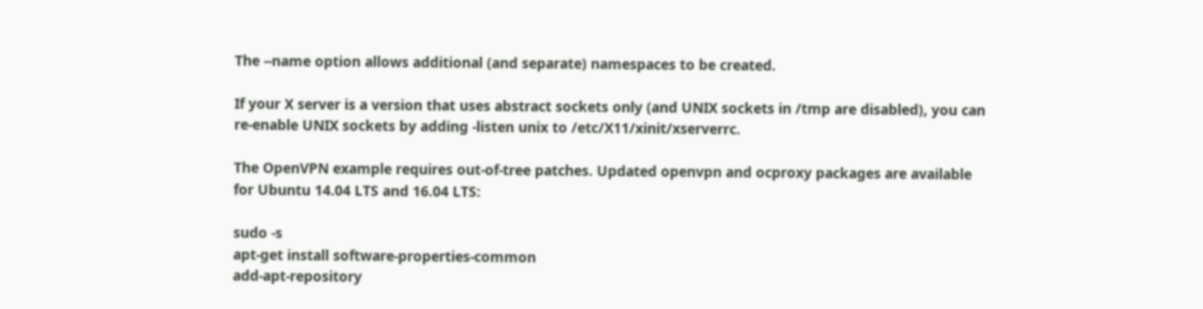The --name option allows additional (and separate) namespaces to be created.

If your X server is a version that uses abstract sockets only (and UNIX sockets in /tmp are disabled), you can re-enable UNIX sockets by adding -listen unix to /etc/X11/xinit/xserverrc.

The OpenVPN example requires out-of-tree patches. Updated openvpn and ocproxy packages are available for Ubuntu 14.04 LTS and 16.04 LTS:

sudo -s
apt-get install software-properties-common
add-apt-repository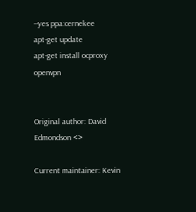--yes ppa:cernekee
apt-get update
apt-get install ocproxy openvpn


Original author: David Edmondson <>

Current maintainer: Kevin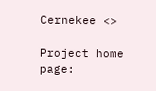Cernekee <>

Project home page: